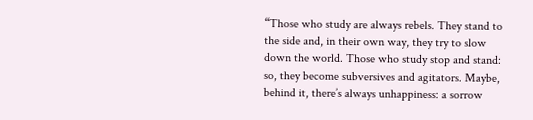“Those who study are always rebels. They stand to the side and, in their own way, they try to slow down the world. Those who study stop and stand: so, they become subversives and agitators. Maybe, behind it, there’s always unhappiness: a sorrow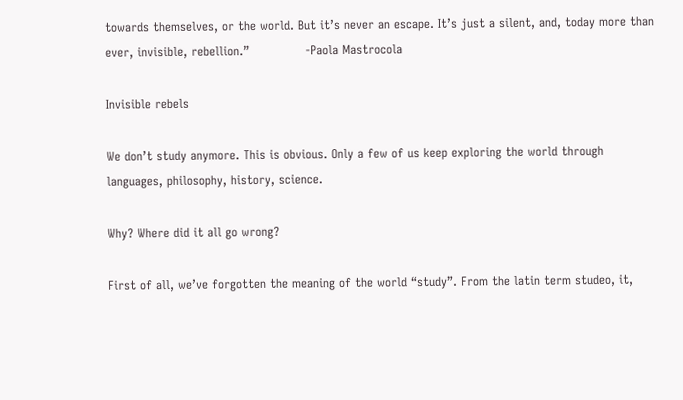towards themselves, or the world. But it’s never an escape. It’s just a silent, and, today more than ever, invisible, rebellion.”              -Paola Mastrocola

Invisible rebels

We don’t study anymore. This is obvious. Only a few of us keep exploring the world through languages, philosophy, history, science.

Why? Where did it all go wrong?

First of all, we’ve forgotten the meaning of the world “study”. From the latin term studeo, it,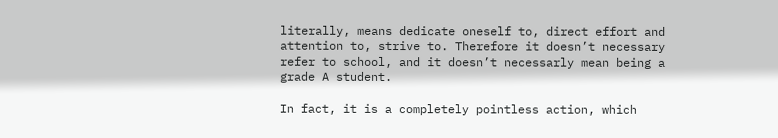literally, means dedicate oneself to, direct effort and attention to, strive to. Therefore it doesn’t necessary refer to school, and it doesn’t necessarly mean being a grade A student.

In fact, it is a completely pointless action, which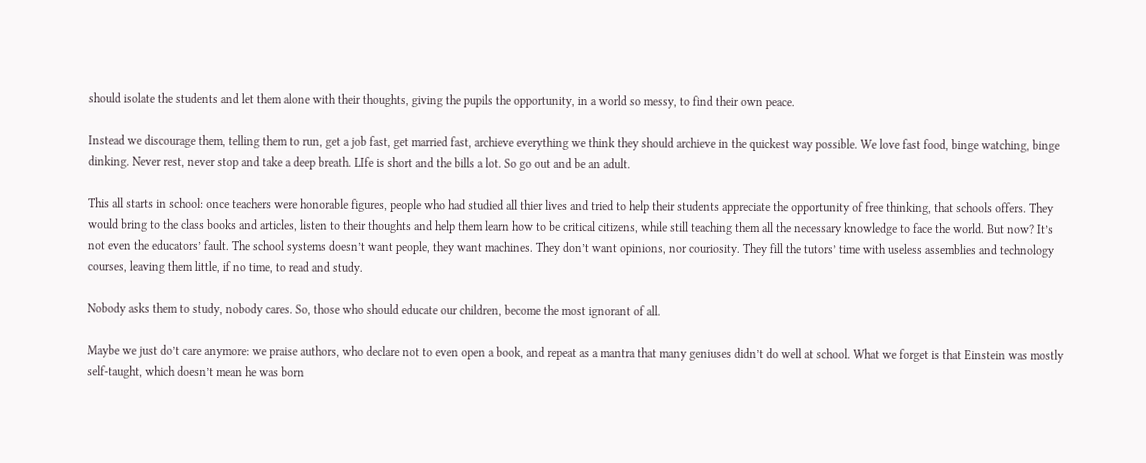should isolate the students and let them alone with their thoughts, giving the pupils the opportunity, in a world so messy, to find their own peace.

Instead we discourage them, telling them to run, get a job fast, get married fast, archieve everything we think they should archieve in the quickest way possible. We love fast food, binge watching, binge dinking. Never rest, never stop and take a deep breath. LIfe is short and the bills a lot. So go out and be an adult.

This all starts in school: once teachers were honorable figures, people who had studied all thier lives and tried to help their students appreciate the opportunity of free thinking, that schools offers. They would bring to the class books and articles, listen to their thoughts and help them learn how to be critical citizens, while still teaching them all the necessary knowledge to face the world. But now? It’s not even the educators’ fault. The school systems doesn’t want people, they want machines. They don’t want opinions, nor couriosity. They fill the tutors’ time with useless assemblies and technology courses, leaving them little, if no time, to read and study.

Nobody asks them to study, nobody cares. So, those who should educate our children, become the most ignorant of all.

Maybe we just do’t care anymore: we praise authors, who declare not to even open a book, and repeat as a mantra that many geniuses didn’t do well at school. What we forget is that Einstein was mostly self-taught, which doesn’t mean he was born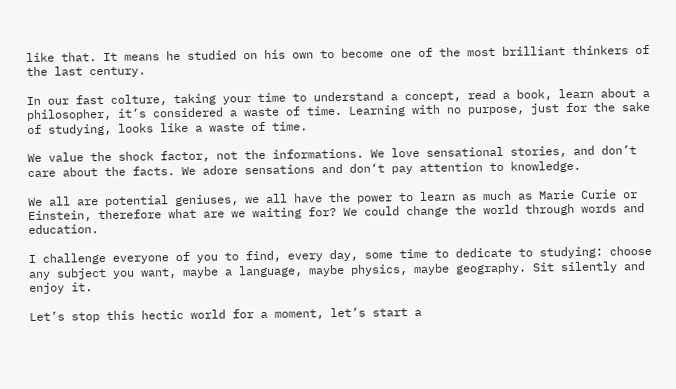like that. It means he studied on his own to become one of the most brilliant thinkers of the last century.

In our fast colture, taking your time to understand a concept, read a book, learn about a philosopher, it’s considered a waste of time. Learning with no purpose, just for the sake of studying, looks like a waste of time.

We value the shock factor, not the informations. We love sensational stories, and don’t care about the facts. We adore sensations and don‘t pay attention to knowledge.

We all are potential geniuses, we all have the power to learn as much as Marie Curie or Einstein, therefore what are we waiting for? We could change the world through words and education.

I challenge everyone of you to find, every day, some time to dedicate to studying: choose any subject you want, maybe a language, maybe physics, maybe geography. Sit silently and enjoy it.

Let’s stop this hectic world for a moment, let’s start a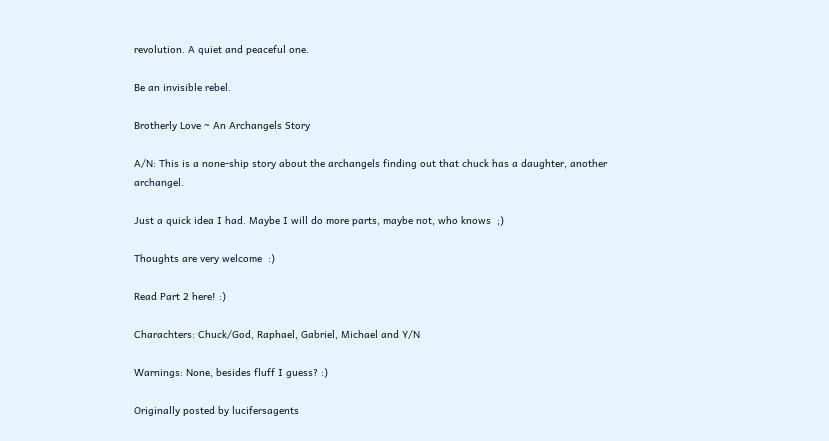revolution. A quiet and peaceful one.

Be an invisible rebel.

Brotherly Love ~ An Archangels Story

A/N: This is a none-ship story about the archangels finding out that chuck has a daughter, another archangel.

Just a quick idea I had. Maybe I will do more parts, maybe not, who knows  ;)

Thoughts are very welcome  :)

Read Part 2 here! :)

Charachters: Chuck/God, Raphael, Gabriel, Michael and Y/N

Warnings: None, besides fluff I guess? :)

Originally posted by lucifersagents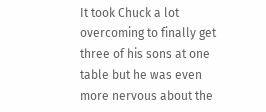It took Chuck a lot overcoming to finally get three of his sons at one table but he was even more nervous about the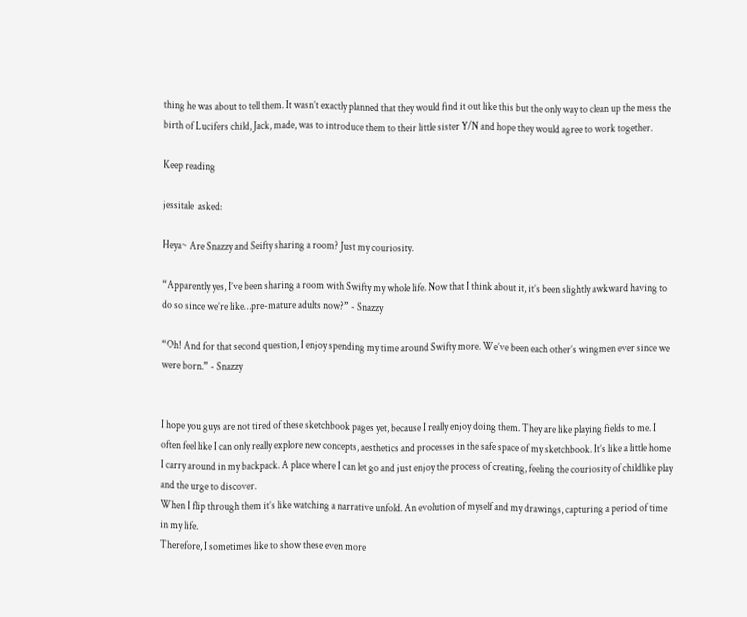thing he was about to tell them. It wasn’t exactly planned that they would find it out like this but the only way to clean up the mess the birth of Lucifers child, Jack, made, was to introduce them to their little sister Y/N and hope they would agree to work together.

Keep reading

jessitale  asked:

Heya~ Are Snazzy and Seifty sharing a room? Just my couriosity.

“Apparently yes, I’ve been sharing a room with Swifty my whole life. Now that I think about it, it’s been slightly awkward having to do so since we’re like…pre-mature adults now?” - Snazzy

“Oh! And for that second question, I enjoy spending my time around Swifty more. We’ve been each other’s wingmen ever since we were born.” - Snazzy


I hope you guys are not tired of these sketchbook pages yet, because I really enjoy doing them. They are like playing fields to me. I often feel like I can only really explore new concepts, aesthetics and processes in the safe space of my sketchbook. It’s like a little home I carry around in my backpack. A place where I can let go and just enjoy the process of creating, feeling the couriosity of childlike play and the urge to discover.
When I flip through them it’s like watching a narrative unfold. An evolution of myself and my drawings, capturing a period of time in my life.
Therefore, I sometimes like to show these even more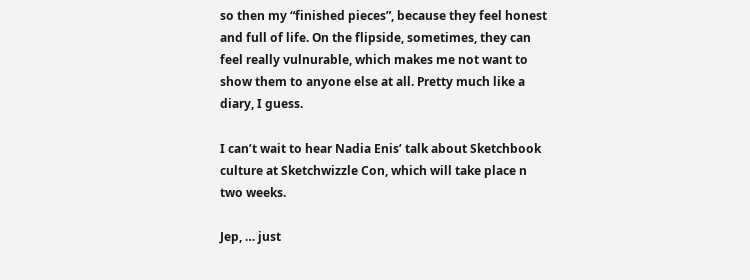so then my “finished pieces”, because they feel honest and full of life. On the flipside, sometimes, they can feel really vulnurable, which makes me not want to show them to anyone else at all. Pretty much like a diary, I guess.

I can’t wait to hear Nadia Enis’ talk about Sketchbook culture at Sketchwizzle Con, which will take place n two weeks.

Jep, … just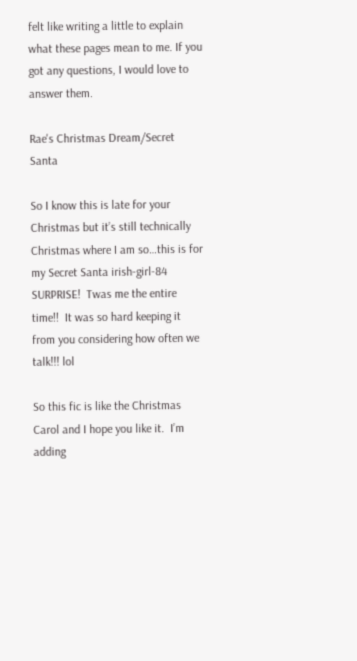felt like writing a little to explain what these pages mean to me. If you got any questions, I would love to answer them.

Rae's Christmas Dream/Secret Santa

So I know this is late for your Christmas but it’s still technically Christmas where I am so…this is for my Secret Santa irish-girl-84  SURPRISE!  Twas me the entire time!!  It was so hard keeping it from you considering how often we talk!!! lol

So this fic is like the Christmas Carol and I hope you like it.  I’m adding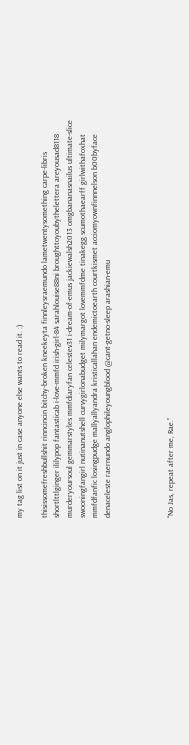my tag list on it just in case anyone else wants to read it. :)

thisissomefreshbullshit rinncincin bitchy-broken kneekeyta finnleysraemundo lametwentysomething carpe-libris shortlttlginger ililypop fantasticab i-love-mmfd irish-girl-84 sarahlouise88ni broughttoyoubythelettera areyousad8118 murderyoursoul gemmarstyles mmfdiaryfan celestev31 i-dream-of-emus jackiewalsh2013 omgbananasnailus ultimate-slice swooningfangirl nutinanutshell curvygirlonabudget milymargot lovemmfdme tinakegg scumothaearff girlwithafoxhat mmfdfanfic losingpudge mallyallyandra kristicallahan endemictoearth courtkismet acciomyownfinnnelson b00byface denaceleste raernundo anglophileyoungblood @cant-getno-sleep arashian-emu




“No Jas, repeat after me, Rae.”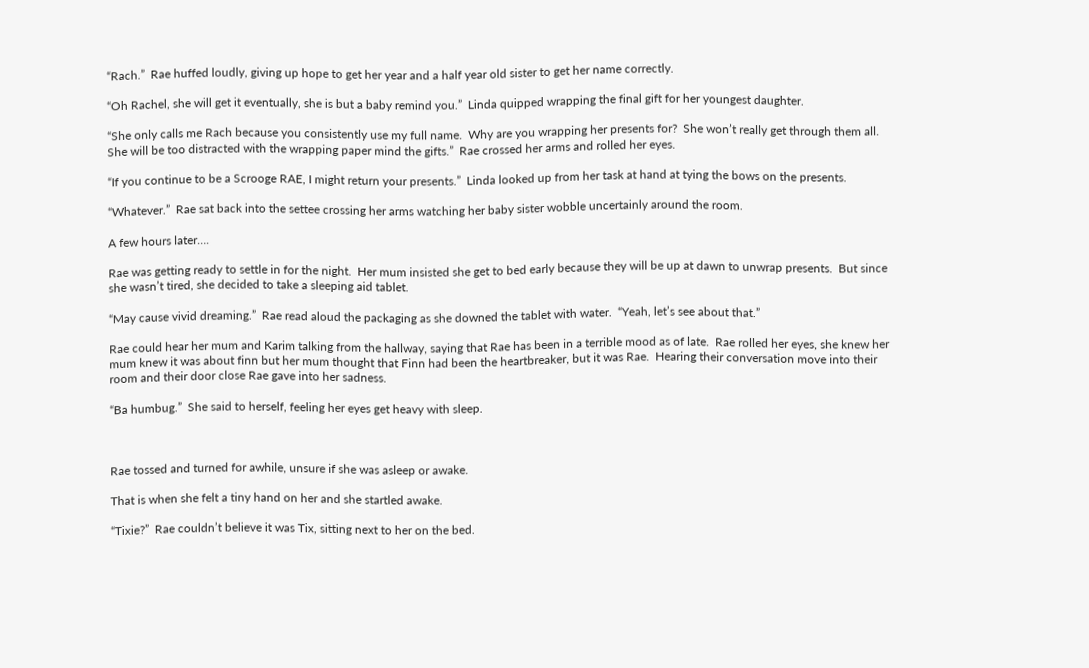“Rach.”  Rae huffed loudly, giving up hope to get her year and a half year old sister to get her name correctly.

“Oh Rachel, she will get it eventually, she is but a baby remind you.”  Linda quipped wrapping the final gift for her youngest daughter.

“She only calls me Rach because you consistently use my full name.  Why are you wrapping her presents for?  She won’t really get through them all.  She will be too distracted with the wrapping paper mind the gifts.”  Rae crossed her arms and rolled her eyes.

“If you continue to be a Scrooge RAE, I might return your presents.”  Linda looked up from her task at hand at tying the bows on the presents.

“Whatever.”  Rae sat back into the settee crossing her arms watching her baby sister wobble uncertainly around the room.

A few hours later….

Rae was getting ready to settle in for the night.  Her mum insisted she get to bed early because they will be up at dawn to unwrap presents.  But since she wasn’t tired, she decided to take a sleeping aid tablet.

“May cause vivid dreaming.”  Rae read aloud the packaging as she downed the tablet with water.  “Yeah, let’s see about that.”

Rae could hear her mum and Karim talking from the hallway, saying that Rae has been in a terrible mood as of late.  Rae rolled her eyes, she knew her mum knew it was about finn but her mum thought that Finn had been the heartbreaker, but it was Rae.  Hearing their conversation move into their room and their door close Rae gave into her sadness.

“Ba humbug.”  She said to herself, feeling her eyes get heavy with sleep.



Rae tossed and turned for awhile, unsure if she was asleep or awake.

That is when she felt a tiny hand on her and she startled awake.

“Tixie?”  Rae couldn’t believe it was Tix, sitting next to her on the bed.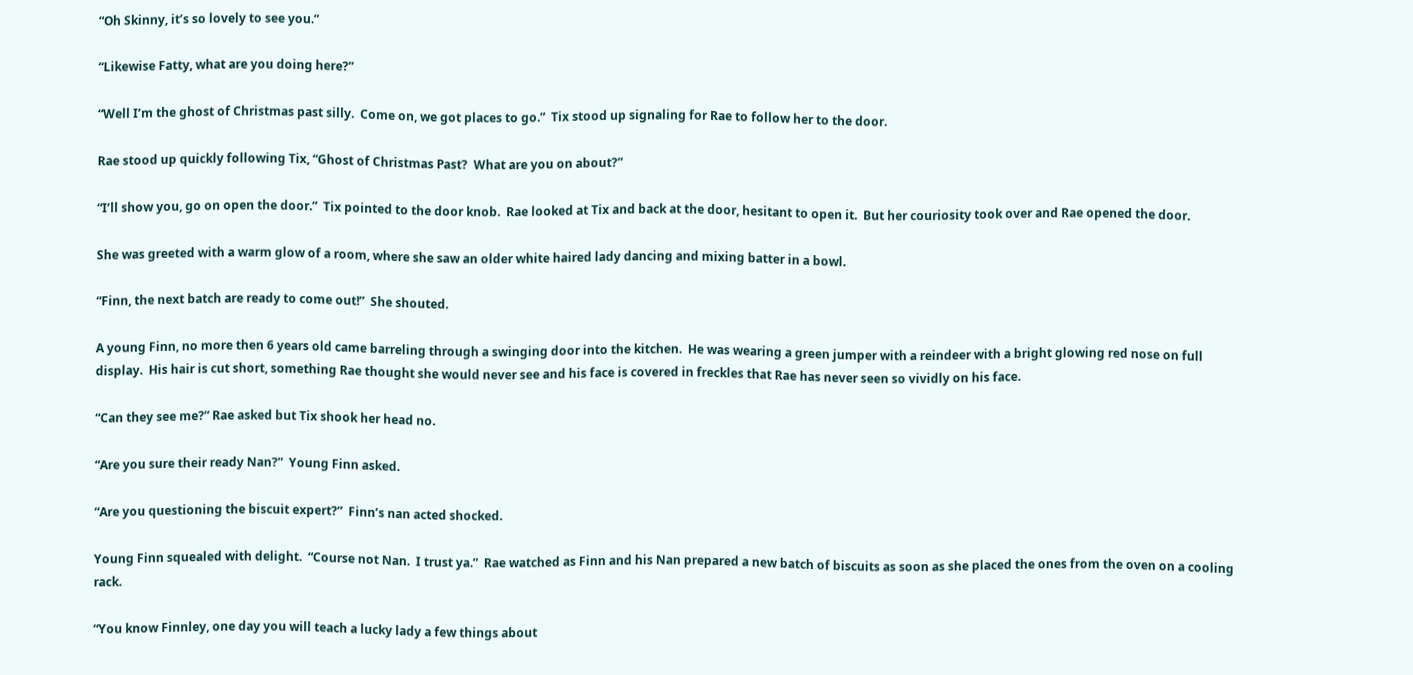“Oh Skinny, it’s so lovely to see you.”

“Likewise Fatty, what are you doing here?”

“Well I’m the ghost of Christmas past silly.  Come on, we got places to go.”  Tix stood up signaling for Rae to follow her to the door.

Rae stood up quickly following Tix, “Ghost of Christmas Past?  What are you on about?”

“I’ll show you, go on open the door.”  Tix pointed to the door knob.  Rae looked at Tix and back at the door, hesitant to open it.  But her couriosity took over and Rae opened the door.

She was greeted with a warm glow of a room, where she saw an older white haired lady dancing and mixing batter in a bowl.

“Finn, the next batch are ready to come out!”  She shouted.

A young Finn, no more then 6 years old came barreling through a swinging door into the kitchen.  He was wearing a green jumper with a reindeer with a bright glowing red nose on full display.  His hair is cut short, something Rae thought she would never see and his face is covered in freckles that Rae has never seen so vividly on his face.

“Can they see me?” Rae asked but Tix shook her head no.

“Are you sure their ready Nan?”  Young Finn asked.

“Are you questioning the biscuit expert?”  Finn’s nan acted shocked.

Young Finn squealed with delight.  “Course not Nan.  I trust ya.”  Rae watched as Finn and his Nan prepared a new batch of biscuits as soon as she placed the ones from the oven on a cooling rack.

“You know Finnley, one day you will teach a lucky lady a few things about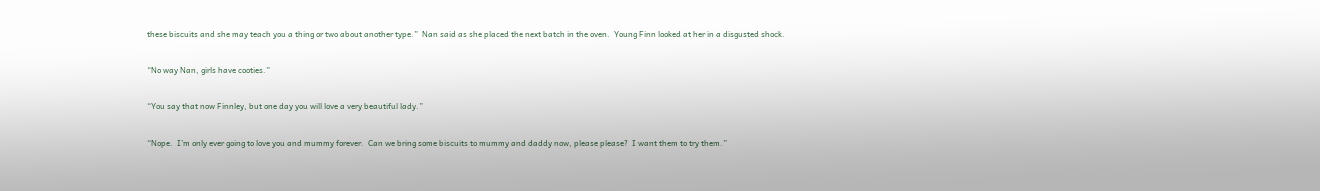these biscuits and she may teach you a thing or two about another type.”  Nan said as she placed the next batch in the oven.  Young Finn looked at her in a disgusted shock.

“No way Nan, girls have cooties.”

“You say that now Finnley, but one day you will love a very beautiful lady.”

“Nope.  I’m only ever going to love you and mummy forever.  Can we bring some biscuits to mummy and daddy now, please please?  I want them to try them.”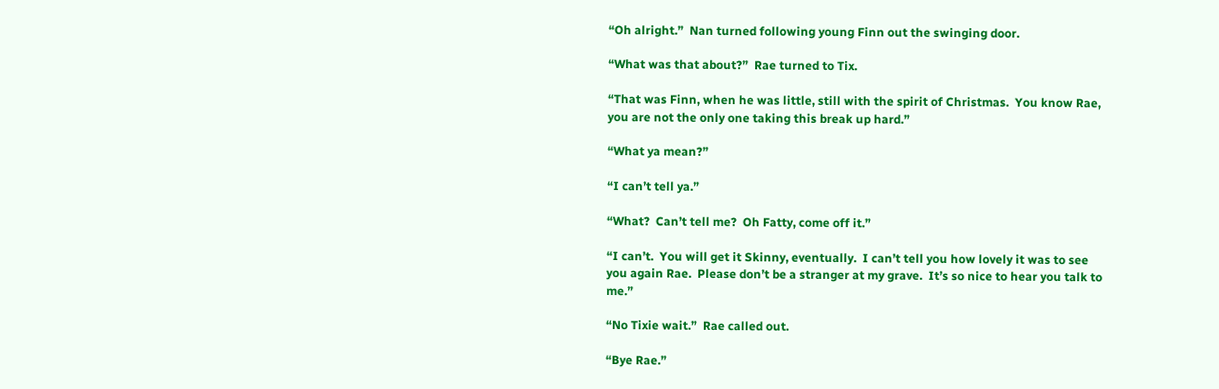“Oh alright.”  Nan turned following young Finn out the swinging door.

“What was that about?”  Rae turned to Tix.

“That was Finn, when he was little, still with the spirit of Christmas.  You know Rae, you are not the only one taking this break up hard.”

“What ya mean?”

“I can’t tell ya.”

“What?  Can’t tell me?  Oh Fatty, come off it.”

“I can’t.  You will get it Skinny, eventually.  I can’t tell you how lovely it was to see you again Rae.  Please don’t be a stranger at my grave.  It’s so nice to hear you talk to me.”

“No Tixie wait.”  Rae called out.

“Bye Rae.”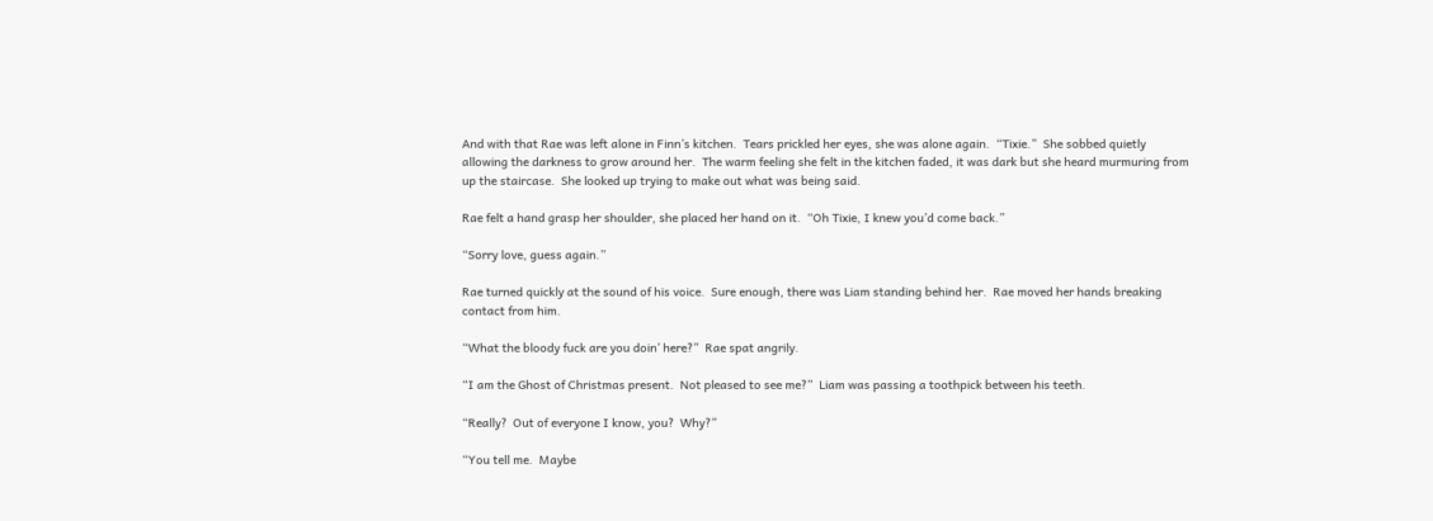And with that Rae was left alone in Finn’s kitchen.  Tears prickled her eyes, she was alone again.  “Tixie.”  She sobbed quietly allowing the darkness to grow around her.  The warm feeling she felt in the kitchen faded, it was dark but she heard murmuring from up the staircase.  She looked up trying to make out what was being said.

Rae felt a hand grasp her shoulder, she placed her hand on it.  “Oh Tixie, I knew you’d come back.”

“Sorry love, guess again.”

Rae turned quickly at the sound of his voice.  Sure enough, there was Liam standing behind her.  Rae moved her hands breaking contact from him.

“What the bloody fuck are you doin’ here?”  Rae spat angrily.

“I am the Ghost of Christmas present.  Not pleased to see me?”  Liam was passing a toothpick between his teeth.

“Really?  Out of everyone I know, you?  Why?”

“You tell me.  Maybe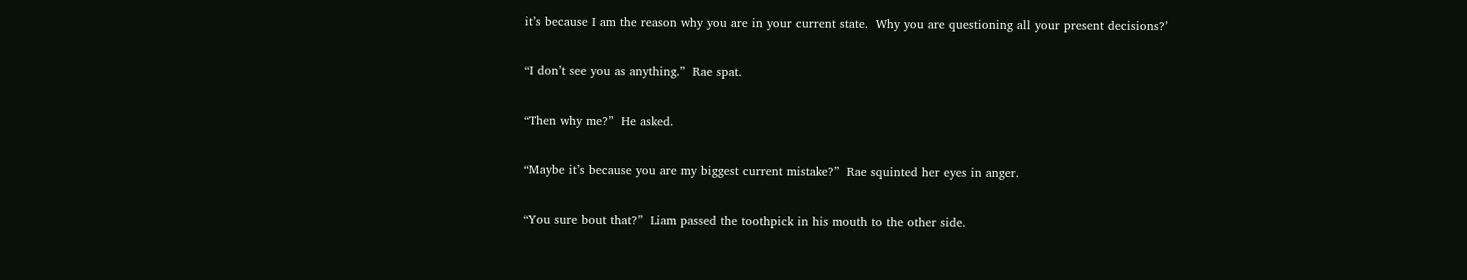it’s because I am the reason why you are in your current state.  Why you are questioning all your present decisions?’

“I don’t see you as anything.”  Rae spat.

“Then why me?”  He asked.

“Maybe it’s because you are my biggest current mistake?”  Rae squinted her eyes in anger.

“You sure bout that?”  Liam passed the toothpick in his mouth to the other side.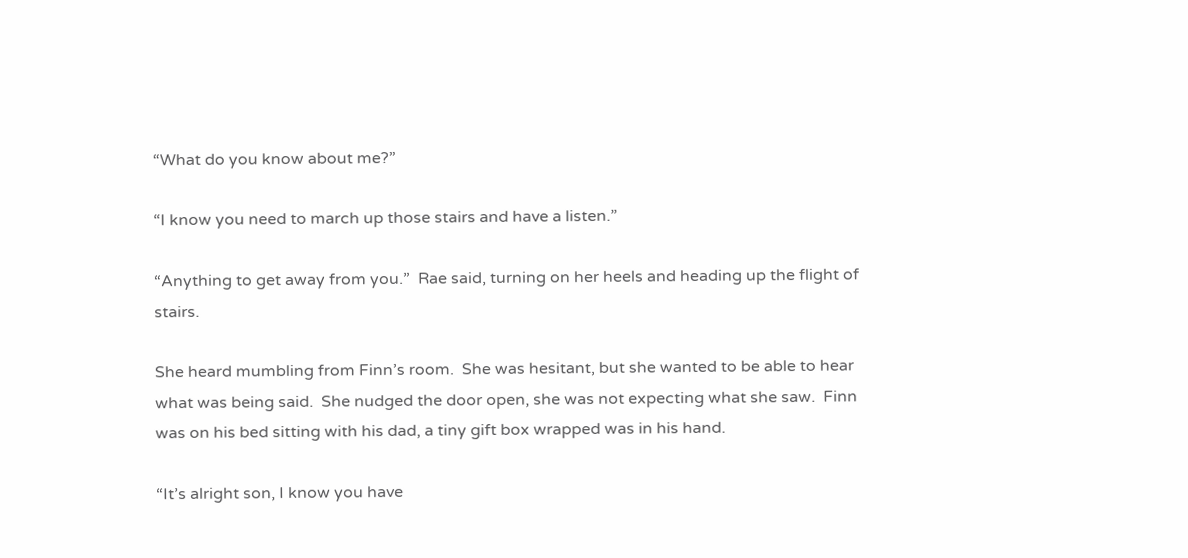“What do you know about me?”

“I know you need to march up those stairs and have a listen.”

“Anything to get away from you.”  Rae said, turning on her heels and heading up the flight of stairs.

She heard mumbling from Finn’s room.  She was hesitant, but she wanted to be able to hear what was being said.  She nudged the door open, she was not expecting what she saw.  Finn was on his bed sitting with his dad, a tiny gift box wrapped was in his hand.

“It’s alright son, I know you have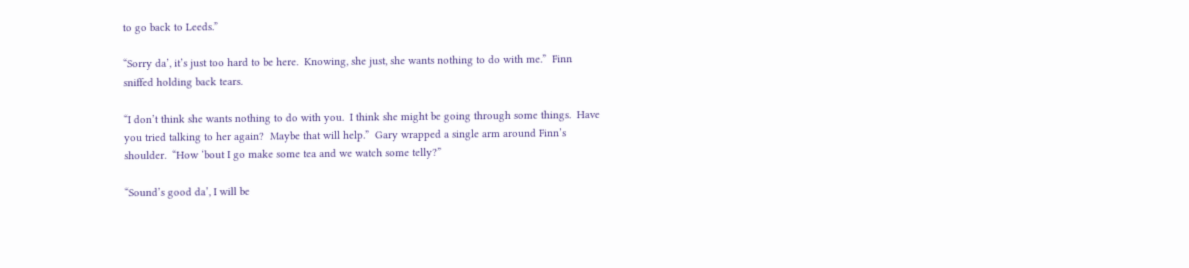to go back to Leeds.”

“Sorry da’, it’s just too hard to be here.  Knowing, she just, she wants nothing to do with me.”  Finn sniffed holding back tears.

“I don’t think she wants nothing to do with you.  I think she might be going through some things.  Have you tried talking to her again?  Maybe that will help.”  Gary wrapped a single arm around Finn’s shoulder.  “How ‘bout I go make some tea and we watch some telly?”

“Sound’s good da’, I will be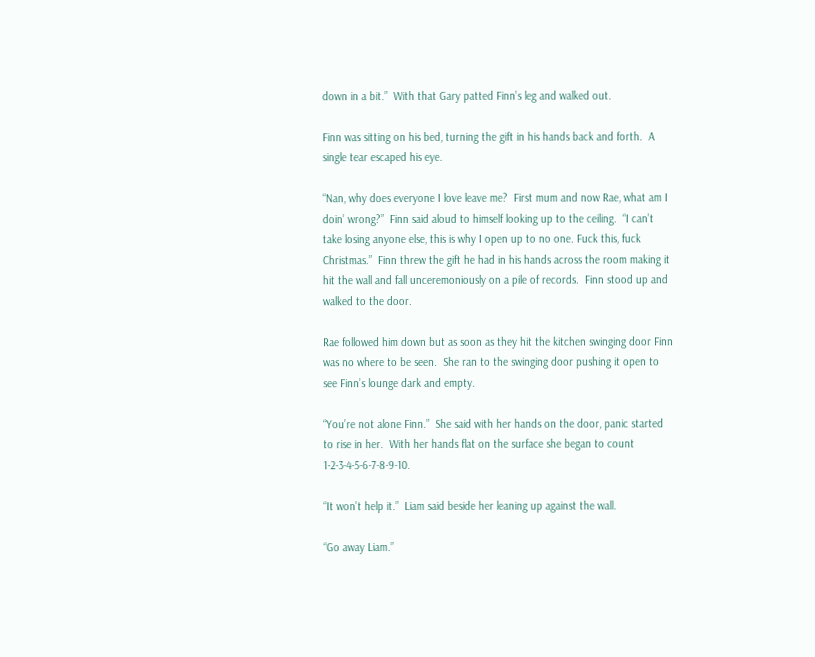down in a bit.”  With that Gary patted Finn’s leg and walked out.

Finn was sitting on his bed, turning the gift in his hands back and forth.  A single tear escaped his eye.

“Nan, why does everyone I love leave me?  First mum and now Rae, what am I doin’ wrong?”  Finn said aloud to himself looking up to the ceiling.  “I can’t take losing anyone else, this is why I open up to no one. Fuck this, fuck Christmas.”  Finn threw the gift he had in his hands across the room making it hit the wall and fall unceremoniously on a pile of records.  Finn stood up and walked to the door.

Rae followed him down but as soon as they hit the kitchen swinging door Finn was no where to be seen.  She ran to the swinging door pushing it open to see Finn’s lounge dark and empty.

“You’re not alone Finn.”  She said with her hands on the door, panic started to rise in her.  With her hands flat on the surface she began to count 1-2-3-4-5-6-7-8-9-10.

“It won’t help it.”  Liam said beside her leaning up against the wall.

“Go away Liam.”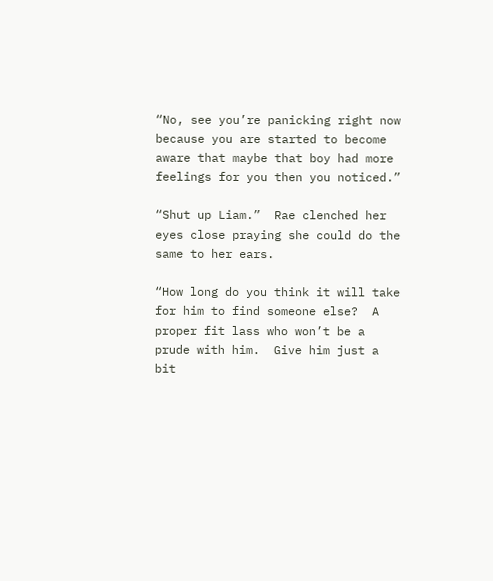“No, see you’re panicking right now because you are started to become aware that maybe that boy had more feelings for you then you noticed.”

“Shut up Liam.”  Rae clenched her eyes close praying she could do the same to her ears.

“How long do you think it will take for him to find someone else?  A proper fit lass who won’t be a prude with him.  Give him just a bit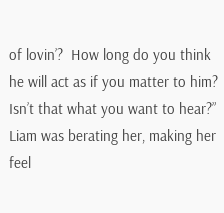of lovin’?  How long do you think he will act as if you matter to him?  Isn’t that what you want to hear?”  Liam was berating her, making her feel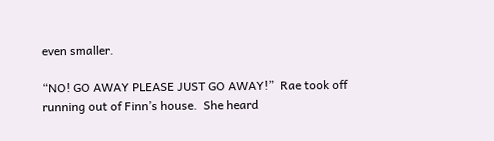even smaller.

“NO! GO AWAY PLEASE JUST GO AWAY!”  Rae took off running out of Finn’s house.  She heard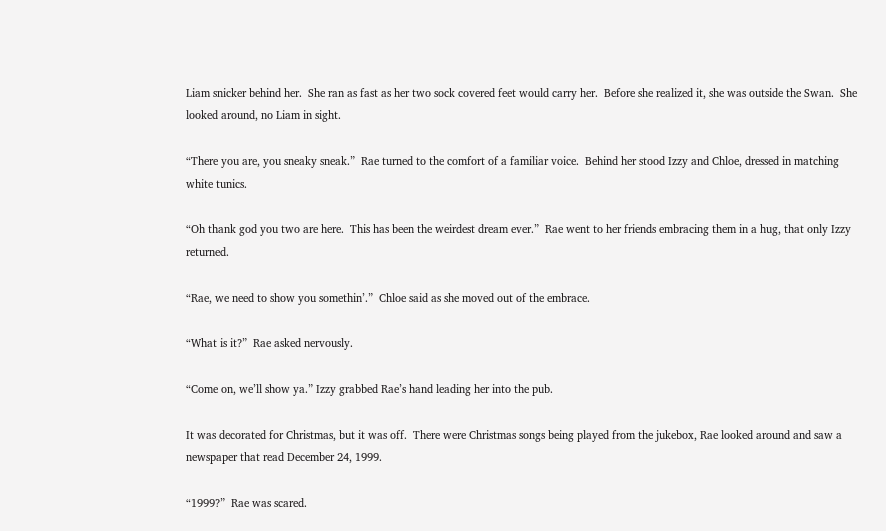Liam snicker behind her.  She ran as fast as her two sock covered feet would carry her.  Before she realized it, she was outside the Swan.  She looked around, no Liam in sight.

“There you are, you sneaky sneak.”  Rae turned to the comfort of a familiar voice.  Behind her stood Izzy and Chloe, dressed in matching white tunics.

“Oh thank god you two are here.  This has been the weirdest dream ever.”  Rae went to her friends embracing them in a hug, that only Izzy returned.

“Rae, we need to show you somethin’.”  Chloe said as she moved out of the embrace.

“What is it?”  Rae asked nervously.

“Come on, we’ll show ya.” Izzy grabbed Rae’s hand leading her into the pub.

It was decorated for Christmas, but it was off.  There were Christmas songs being played from the jukebox, Rae looked around and saw a newspaper that read December 24, 1999.

“1999?”  Rae was scared.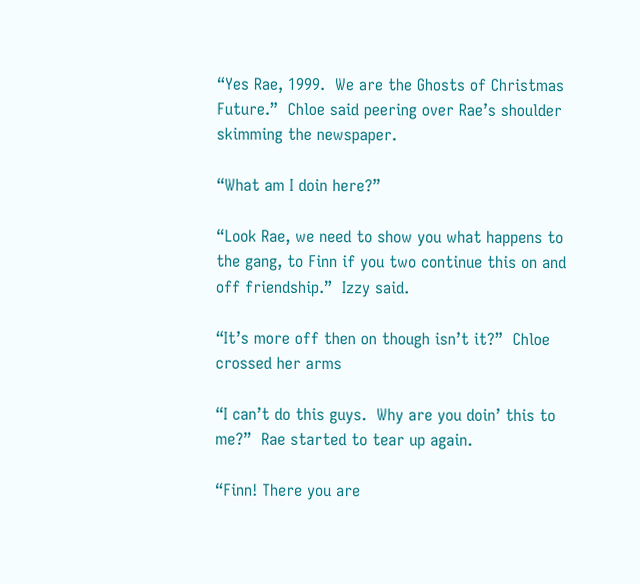“Yes Rae, 1999.  We are the Ghosts of Christmas Future.”  Chloe said peering over Rae’s shoulder skimming the newspaper.

“What am I doin here?”

“Look Rae, we need to show you what happens to the gang, to Finn if you two continue this on and off friendship.”  Izzy said.

“It’s more off then on though isn’t it?”  Chloe crossed her arms

“I can’t do this guys.  Why are you doin’ this to me?”  Rae started to tear up again.

“Finn! There you are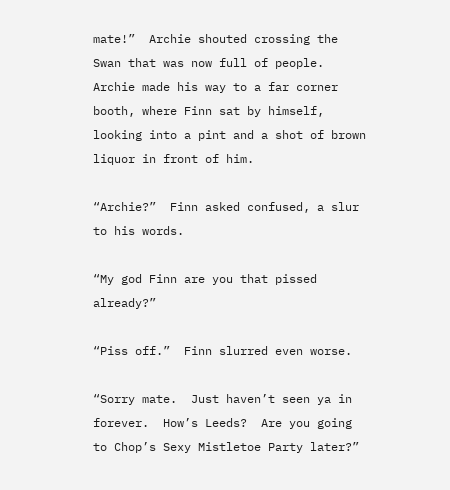mate!”  Archie shouted crossing the Swan that was now full of people.  Archie made his way to a far corner booth, where Finn sat by himself, looking into a pint and a shot of brown liquor in front of him.

“Archie?”  Finn asked confused, a slur to his words.

“My god Finn are you that pissed already?”

“Piss off.”  Finn slurred even worse.

“Sorry mate.  Just haven’t seen ya in forever.  How’s Leeds?  Are you going to Chop’s Sexy Mistletoe Party later?”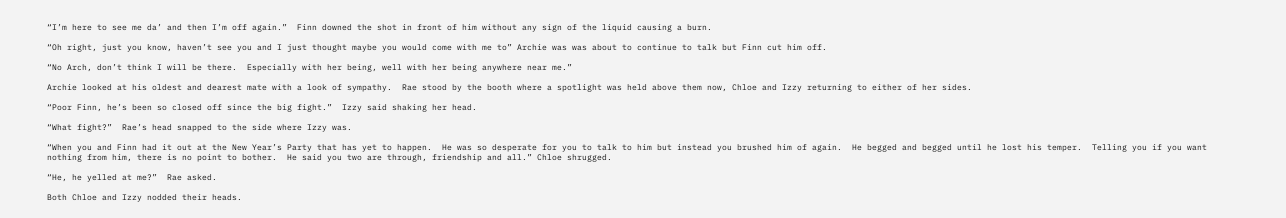“I’m here to see me da’ and then I’m off again.”  Finn downed the shot in front of him without any sign of the liquid causing a burn.

“Oh right, just you know, haven’t see you and I just thought maybe you would come with me to” Archie was was about to continue to talk but Finn cut him off.

“No Arch, don’t think I will be there.  Especially with her being, well with her being anywhere near me.”

Archie looked at his oldest and dearest mate with a look of sympathy.  Rae stood by the booth where a spotlight was held above them now, Chloe and Izzy returning to either of her sides.

“Poor Finn, he’s been so closed off since the big fight.”  Izzy said shaking her head.

“What fight?”  Rae’s head snapped to the side where Izzy was.

“When you and Finn had it out at the New Year’s Party that has yet to happen.  He was so desperate for you to talk to him but instead you brushed him of again.  He begged and begged until he lost his temper.  Telling you if you want nothing from him, there is no point to bother.  He said you two are through, friendship and all.” Chloe shrugged.

“He, he yelled at me?”  Rae asked.

Both Chloe and Izzy nodded their heads.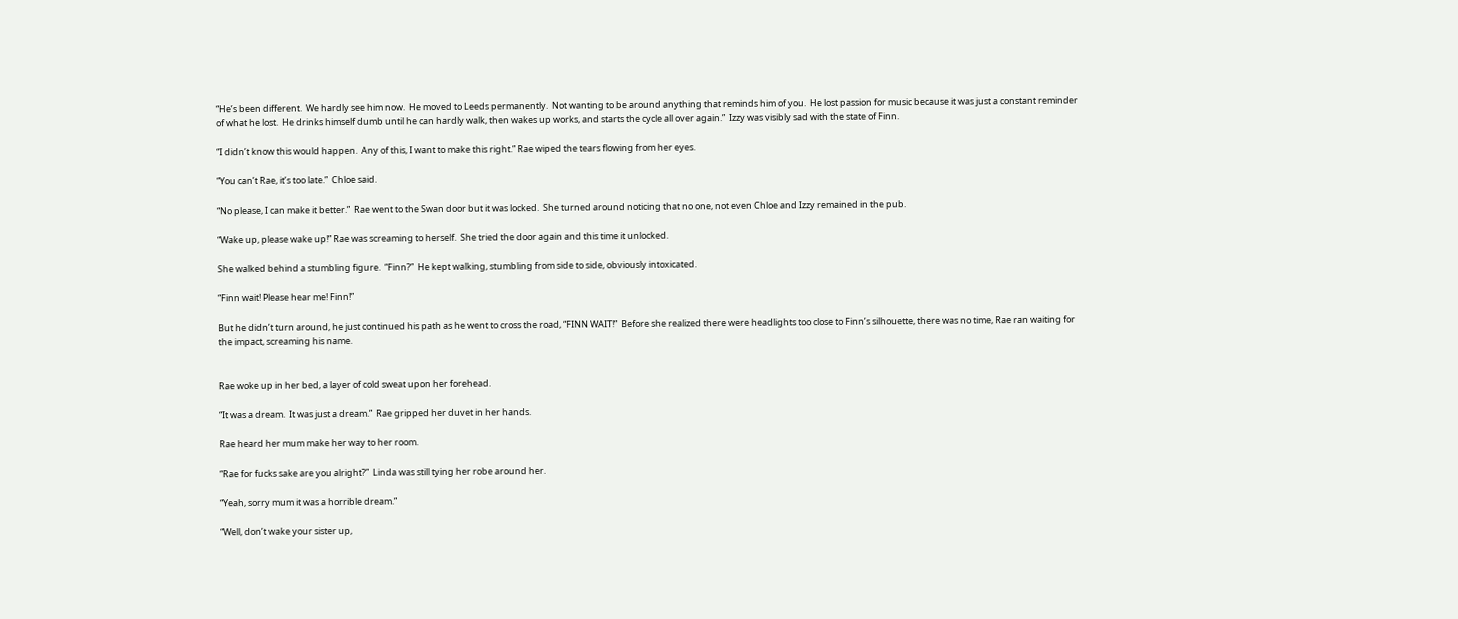“He’s been different.  We hardly see him now.  He moved to Leeds permanently.  Not wanting to be around anything that reminds him of you.  He lost passion for music because it was just a constant reminder of what he lost.  He drinks himself dumb until he can hardly walk, then wakes up works, and starts the cycle all over again.”  Izzy was visibly sad with the state of Finn.

“I didn’t know this would happen.  Any of this, I want to make this right.” Rae wiped the tears flowing from her eyes.

“You can’t Rae, it’s too late.”  Chloe said.

“No please, I can make it better.”  Rae went to the Swan door but it was locked.  She turned around noticing that no one, not even Chloe and Izzy remained in the pub.

“Wake up, please wake up!” Rae was screaming to herself.  She tried the door again and this time it unlocked.

She walked behind a stumbling figure.  “Finn?”  He kept walking, stumbling from side to side, obviously intoxicated.

“Finn wait! Please hear me! Finn!”

But he didn’t turn around, he just continued his path as he went to cross the road, “FINN WAIT!”  Before she realized there were headlights too close to Finn’s silhouette, there was no time, Rae ran waiting for the impact, screaming his name.


Rae woke up in her bed, a layer of cold sweat upon her forehead.

“It was a dream.  It was just a dream.”  Rae gripped her duvet in her hands.

Rae heard her mum make her way to her room.

“Rae for fucks sake are you alright?”  Linda was still tying her robe around her.

“Yeah, sorry mum it was a horrible dream.”

“Well, don’t wake your sister up,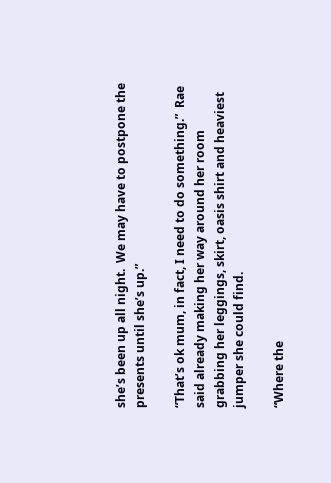she’s been up all night.  We may have to postpone the presents until she’s up.”

“That’s ok mum, in fact, I need to do something.”  Rae said already making her way around her room grabbing her leggings, skirt, oasis shirt and heaviest jumper she could find.

“Where the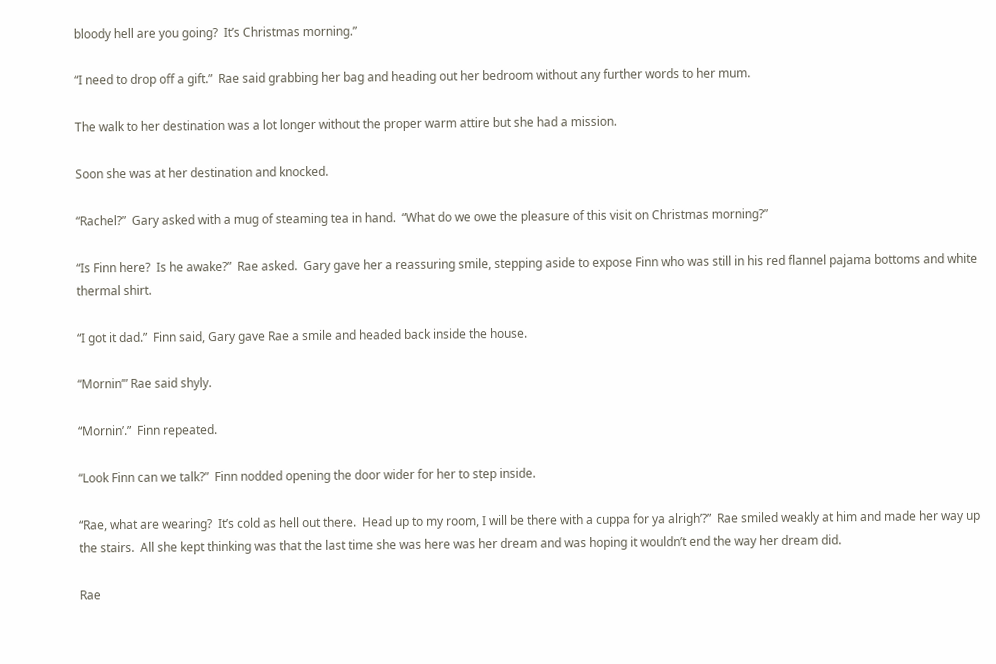bloody hell are you going?  It’s Christmas morning.”

“I need to drop off a gift.”  Rae said grabbing her bag and heading out her bedroom without any further words to her mum.

The walk to her destination was a lot longer without the proper warm attire but she had a mission.

Soon she was at her destination and knocked.

“Rachel?”  Gary asked with a mug of steaming tea in hand.  “What do we owe the pleasure of this visit on Christmas morning?”

“Is Finn here?  Is he awake?”  Rae asked.  Gary gave her a reassuring smile, stepping aside to expose Finn who was still in his red flannel pajama bottoms and white thermal shirt.

“I got it dad.”  Finn said, Gary gave Rae a smile and headed back inside the house.

“Mornin’” Rae said shyly.

“Mornin’.”  Finn repeated.

“Look Finn can we talk?”  Finn nodded opening the door wider for her to step inside.

“Rae, what are wearing?  It’s cold as hell out there.  Head up to my room, I will be there with a cuppa for ya alrigh’?”  Rae smiled weakly at him and made her way up the stairs.  All she kept thinking was that the last time she was here was her dream and was hoping it wouldn’t end the way her dream did.

Rae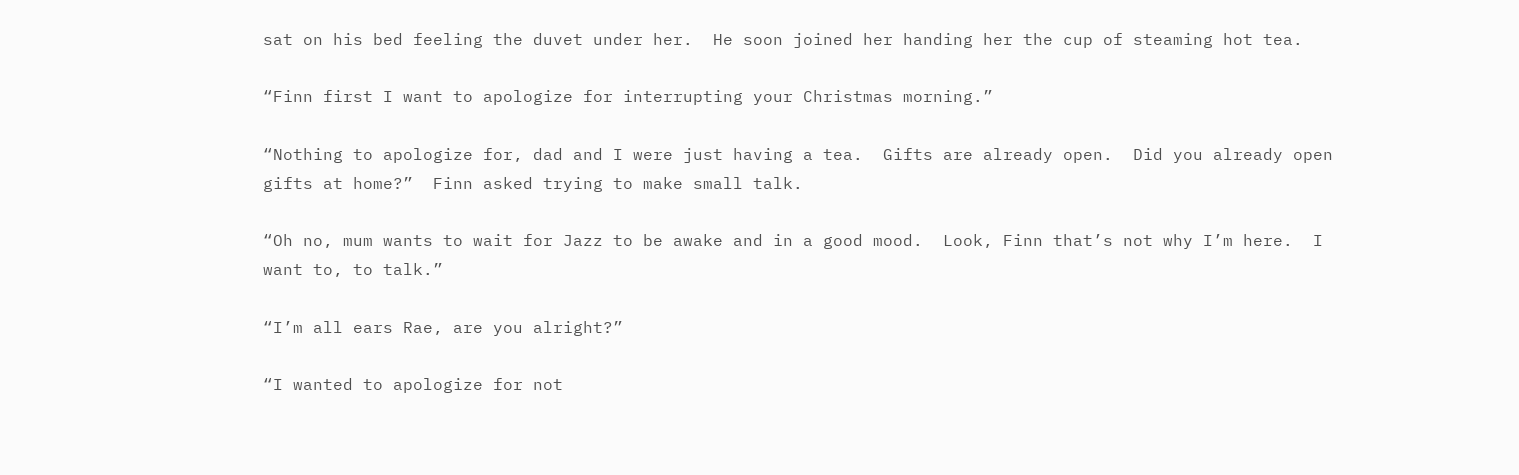sat on his bed feeling the duvet under her.  He soon joined her handing her the cup of steaming hot tea.

“Finn first I want to apologize for interrupting your Christmas morning.”

“Nothing to apologize for, dad and I were just having a tea.  Gifts are already open.  Did you already open gifts at home?”  Finn asked trying to make small talk.

“Oh no, mum wants to wait for Jazz to be awake and in a good mood.  Look, Finn that’s not why I’m here.  I want to, to talk.”

“I’m all ears Rae, are you alright?”

“I wanted to apologize for not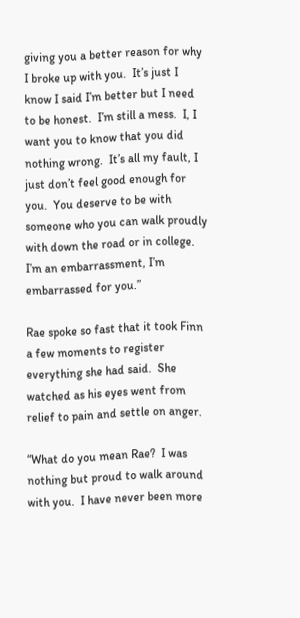giving you a better reason for why I broke up with you.  It’s just I know I said I’m better but I need to be honest.  I’m still a mess.  I, I want you to know that you did nothing wrong.  It’s all my fault, I just don’t feel good enough for you.  You deserve to be with someone who you can walk proudly with down the road or in college.  I’m an embarrassment, I’m embarrassed for you.”

Rae spoke so fast that it took Finn a few moments to register everything she had said.  She watched as his eyes went from relief to pain and settle on anger.

“What do you mean Rae?  I was nothing but proud to walk around with you.  I have never been more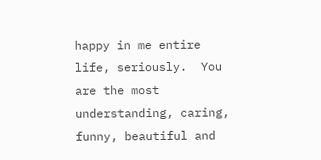happy in me entire life, seriously.  You are the most understanding, caring, funny, beautiful and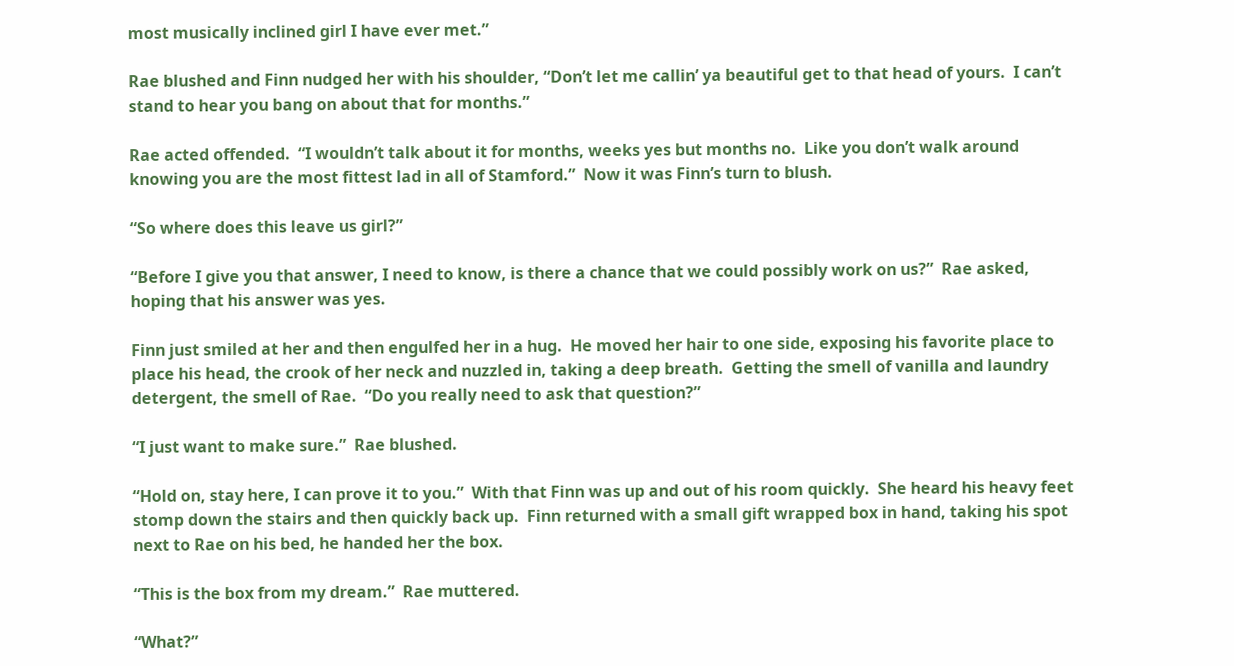most musically inclined girl I have ever met.”

Rae blushed and Finn nudged her with his shoulder, “Don’t let me callin’ ya beautiful get to that head of yours.  I can’t stand to hear you bang on about that for months.”

Rae acted offended.  “I wouldn’t talk about it for months, weeks yes but months no.  Like you don’t walk around knowing you are the most fittest lad in all of Stamford.”  Now it was Finn’s turn to blush.

“So where does this leave us girl?”

“Before I give you that answer, I need to know, is there a chance that we could possibly work on us?”  Rae asked, hoping that his answer was yes.

Finn just smiled at her and then engulfed her in a hug.  He moved her hair to one side, exposing his favorite place to place his head, the crook of her neck and nuzzled in, taking a deep breath.  Getting the smell of vanilla and laundry detergent, the smell of Rae.  “Do you really need to ask that question?”

“I just want to make sure.”  Rae blushed.

“Hold on, stay here, I can prove it to you.”  With that Finn was up and out of his room quickly.  She heard his heavy feet stomp down the stairs and then quickly back up.  Finn returned with a small gift wrapped box in hand, taking his spot next to Rae on his bed, he handed her the box.

“This is the box from my dream.”  Rae muttered.

“What?”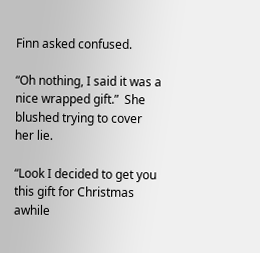Finn asked confused.

“Oh nothing, I said it was a nice wrapped gift.”  She blushed trying to cover her lie.

“Look I decided to get you this gift for Christmas awhile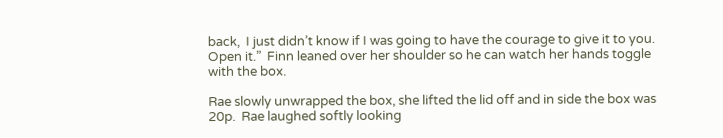back,  I just didn’t know if I was going to have the courage to give it to you.  Open it.”  Finn leaned over her shoulder so he can watch her hands toggle with the box.

Rae slowly unwrapped the box, she lifted the lid off and in side the box was 20p.  Rae laughed softly looking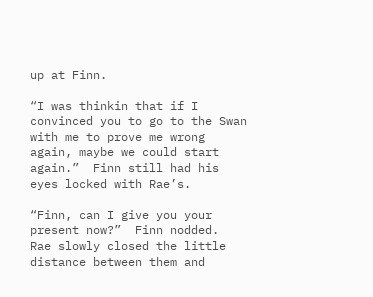up at Finn.

“I was thinkin that if I convinced you to go to the Swan with me to prove me wrong again, maybe we could start again.”  Finn still had his eyes locked with Rae’s.

“Finn, can I give you your present now?”  Finn nodded.  Rae slowly closed the little distance between them and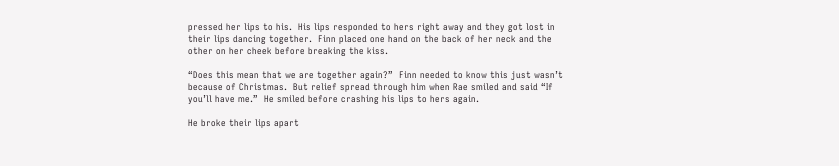pressed her lips to his.  His lips responded to hers right away and they got lost in their lips dancing together.  Finn placed one hand on the back of her neck and the other on her cheek before breaking the kiss.

“Does this mean that we are together again?”  Finn needed to know this just wasn’t because of Christmas.  But relief spread through him when Rae smiled and said “If you’ll have me.”  He smiled before crashing his lips to hers again.

He broke their lips apart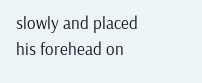slowly and placed his forehead on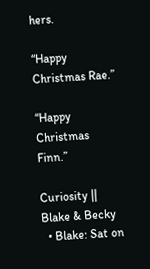hers.

“Happy Christmas Rae.”

“Happy Christmas Finn.”

Curiosity || Blake & Becky
  • Blake: Sat on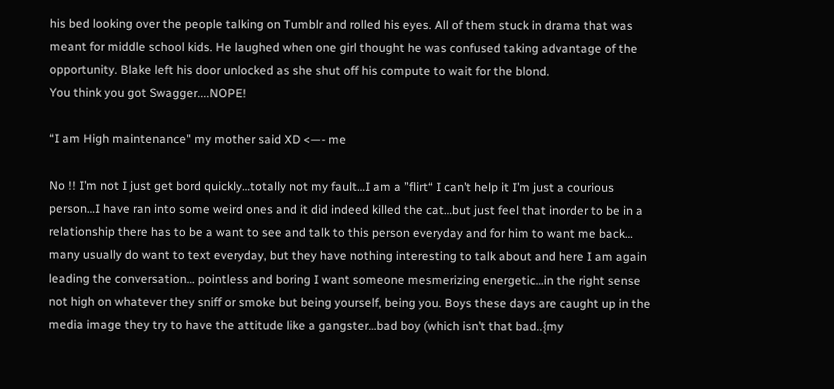his bed looking over the people talking on Tumblr and rolled his eyes. All of them stuck in drama that was meant for middle school kids. He laughed when one girl thought he was confused taking advantage of the opportunity. Blake left his door unlocked as she shut off his compute to wait for the blond.
You think you got Swagger....NOPE!

“I am High maintenance" my mother said XD <—- me

No !! I’m not I just get bord quickly…totally not my fault…I am a ”flirt“ I can’t help it I’m just a courious person…I have ran into some weird ones and it did indeed killed the cat…but just feel that inorder to be in a relationship there has to be a want to see and talk to this person everyday and for him to want me back… many usually do want to text everyday, but they have nothing interesting to talk about and here I am again leading the conversation… pointless and boring I want someone mesmerizing energetic…in the right sense not high on whatever they sniff or smoke but being yourself, being you. Boys these days are caught up in the media image they try to have the attitude like a gangster…bad boy (which isn’t that bad..{my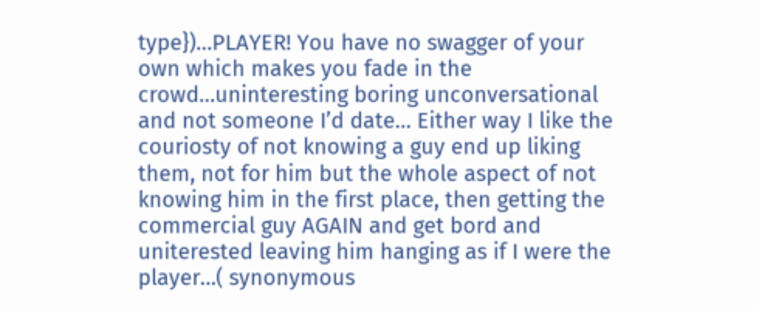type})…PLAYER! You have no swagger of your own which makes you fade in the crowd…uninteresting boring unconversational and not someone I’d date… Either way I like the couriosty of not knowing a guy end up liking them, not for him but the whole aspect of not knowing him in the first place, then getting the commercial guy AGAIN and get bord and uniterested leaving him hanging as if I were the player…( synonymous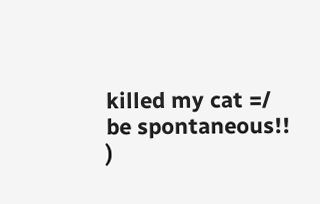killed my cat =/ be spontaneous!! )